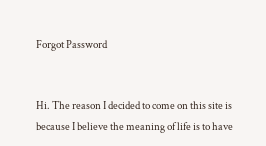Forgot Password


Hi. The reason I decided to come on this site is because I believe the meaning of life is to have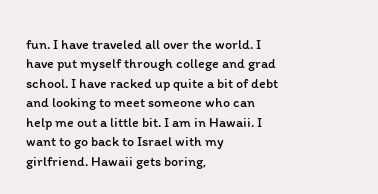fun. I have traveled all over the world. I have put myself through college and grad school. I have racked up quite a bit of debt and looking to meet someone who can help me out a little bit. I am in Hawaii. I want to go back to Israel with my girlfriend. Hawaii gets boring,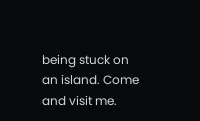being stuck on an island. Come and visit me.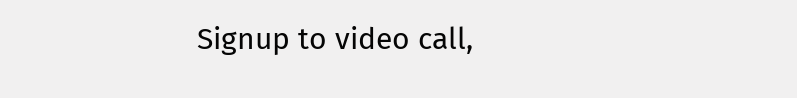Signup to video call,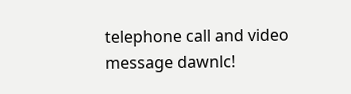telephone call and video message dawnlc!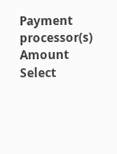Payment processor(s) Amount Select